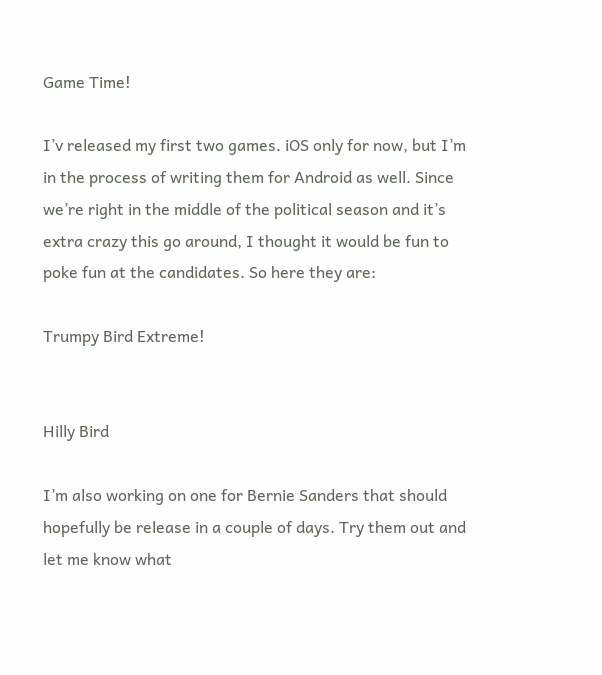Game Time!

I’v released my first two games. iOS only for now, but I’m in the process of writing them for Android as well. Since we’re right in the middle of the political season and it’s extra crazy this go around, I thought it would be fun to poke fun at the candidates. So here they are:

Trumpy Bird Extreme!


Hilly Bird

I’m also working on one for Bernie Sanders that should hopefully be release in a couple of days. Try them out and let me know what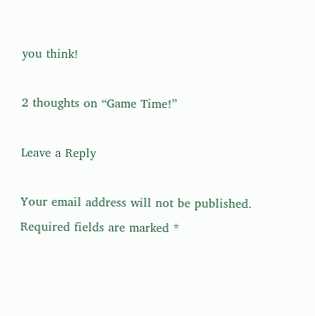you think!

2 thoughts on “Game Time!”

Leave a Reply

Your email address will not be published. Required fields are marked *